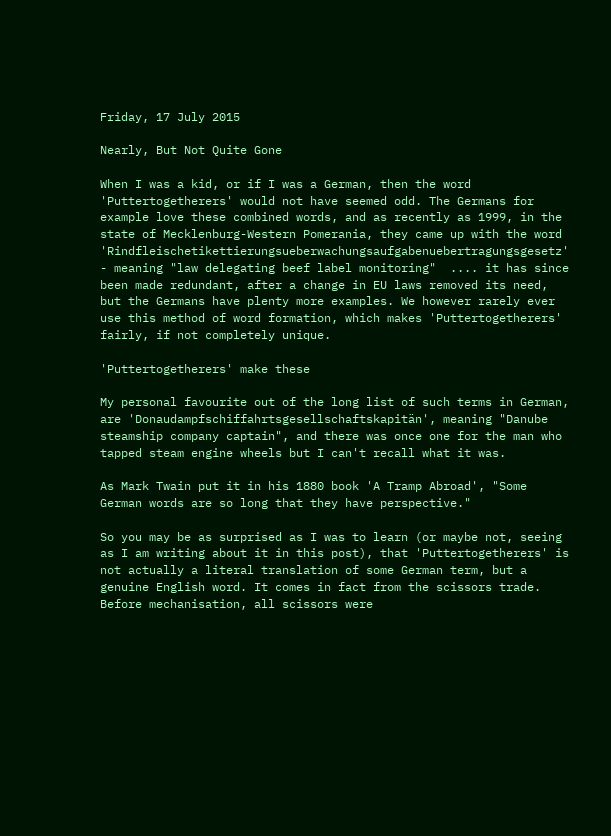Friday, 17 July 2015

Nearly, But Not Quite Gone

When I was a kid, or if I was a German, then the word 'Puttertogetherers' would not have seemed odd. The Germans for example love these combined words, and as recently as 1999, in the state of Mecklenburg-Western Pomerania, they came up with the word 'Rindfleischetikettierungsueberwachungsaufgabenuebertragungsgesetz' - meaning "law delegating beef label monitoring"  .... it has since been made redundant, after a change in EU laws removed its need, but the Germans have plenty more examples. We however rarely ever use this method of word formation, which makes 'Puttertogetherers' fairly, if not completely unique.

'Puttertogetherers' make these

My personal favourite out of the long list of such terms in German, are 'Donaudampfschiffahrtsgesellschaftskapitän', meaning "Danube steamship company captain", and there was once one for the man who tapped steam engine wheels but I can't recall what it was.

As Mark Twain put it in his 1880 book 'A Tramp Abroad', "Some German words are so long that they have perspective."

So you may be as surprised as I was to learn (or maybe not, seeing as I am writing about it in this post), that 'Puttertogetherers' is not actually a literal translation of some German term, but a genuine English word. It comes in fact from the scissors trade. Before mechanisation, all scissors were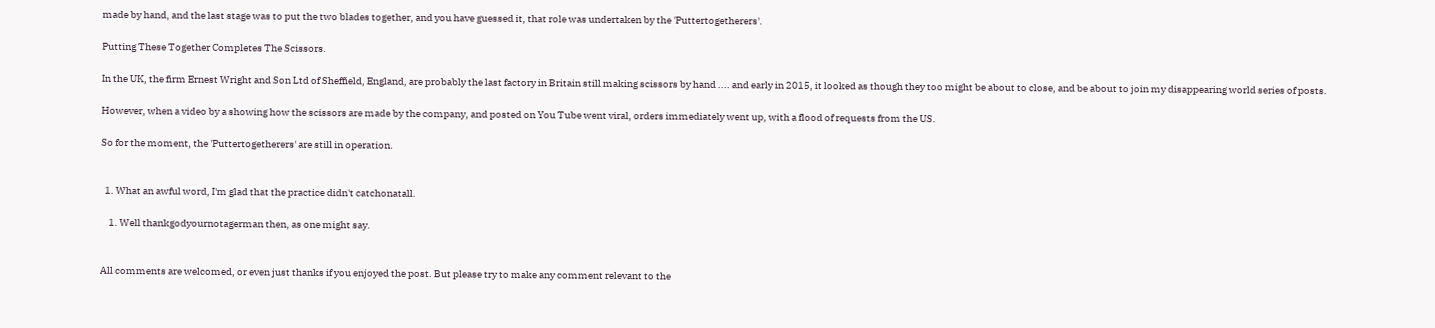made by hand, and the last stage was to put the two blades together, and you have guessed it, that role was undertaken by the 'Puttertogetherers'.

Putting These Together Completes The Scissors.

In the UK, the firm Ernest Wright and Son Ltd of Sheffield, England, are probably the last factory in Britain still making scissors by hand .... and early in 2015, it looked as though they too might be about to close, and be about to join my disappearing world series of posts.

However, when a video by a showing how the scissors are made by the company, and posted on You Tube went viral, orders immediately went up, with a flood of requests from the US.

So for the moment, the 'Puttertogetherers' are still in operation.


  1. What an awful word, I'm glad that the practice didn't catchonatall.

    1. Well thankgodyournotagerman then, as one might say.


All comments are welcomed, or even just thanks if you enjoyed the post. But please try to make any comment relevant to the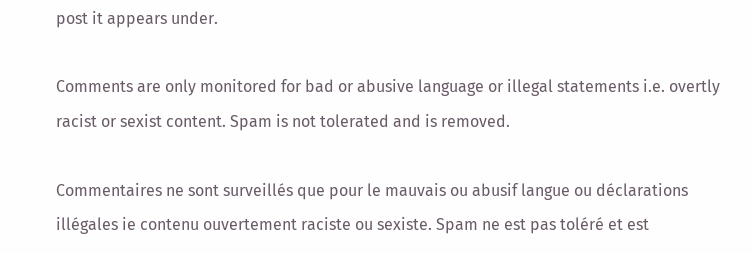post it appears under.

Comments are only monitored for bad or abusive language or illegal statements i.e. overtly racist or sexist content. Spam is not tolerated and is removed.

Commentaires ne sont surveillés que pour le mauvais ou abusif langue ou déclarations illégales ie contenu ouvertement raciste ou sexiste. Spam ne est pas toléré et est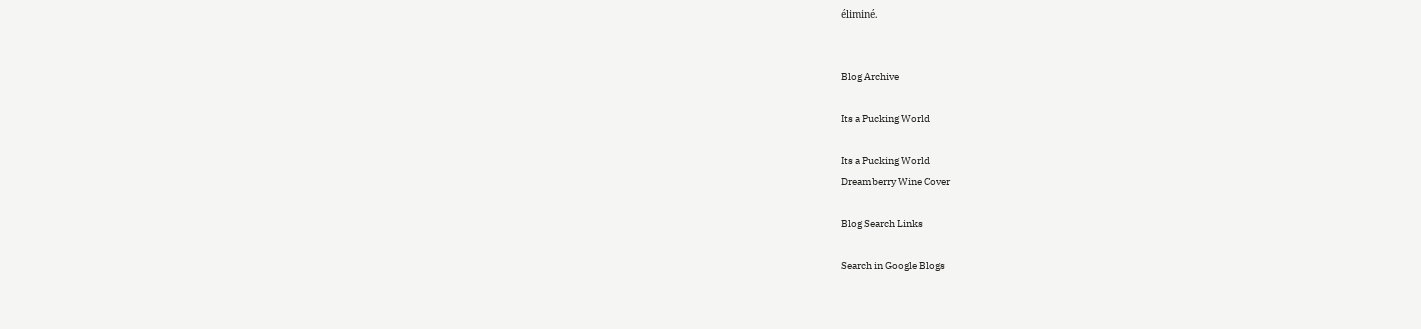éliminé.


Blog Archive

Its a Pucking World

Its a Pucking World
Dreamberry Wine Cover

Blog Search Links

Search in Google Blogs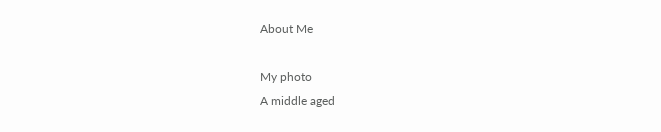About Me

My photo
A middle aged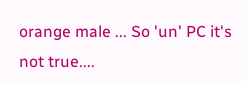orange male ... So 'un' PC it's not true....